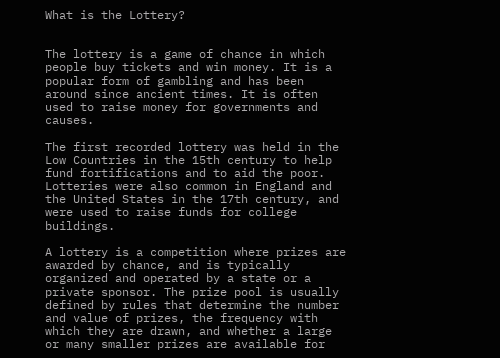What is the Lottery?


The lottery is a game of chance in which people buy tickets and win money. It is a popular form of gambling and has been around since ancient times. It is often used to raise money for governments and causes.

The first recorded lottery was held in the Low Countries in the 15th century to help fund fortifications and to aid the poor. Lotteries were also common in England and the United States in the 17th century, and were used to raise funds for college buildings.

A lottery is a competition where prizes are awarded by chance, and is typically organized and operated by a state or a private sponsor. The prize pool is usually defined by rules that determine the number and value of prizes, the frequency with which they are drawn, and whether a large or many smaller prizes are available for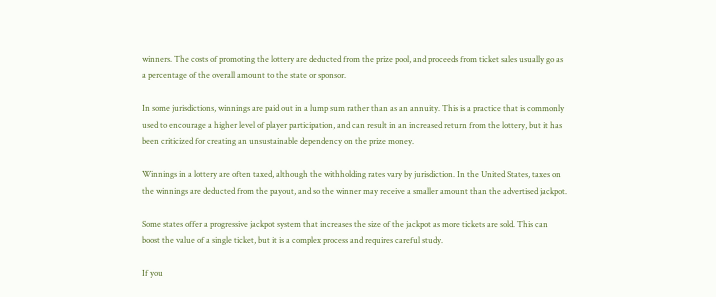winners. The costs of promoting the lottery are deducted from the prize pool, and proceeds from ticket sales usually go as a percentage of the overall amount to the state or sponsor.

In some jurisdictions, winnings are paid out in a lump sum rather than as an annuity. This is a practice that is commonly used to encourage a higher level of player participation, and can result in an increased return from the lottery, but it has been criticized for creating an unsustainable dependency on the prize money.

Winnings in a lottery are often taxed, although the withholding rates vary by jurisdiction. In the United States, taxes on the winnings are deducted from the payout, and so the winner may receive a smaller amount than the advertised jackpot.

Some states offer a progressive jackpot system that increases the size of the jackpot as more tickets are sold. This can boost the value of a single ticket, but it is a complex process and requires careful study.

If you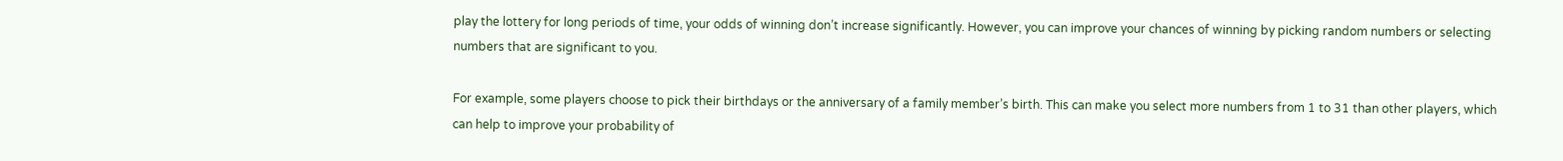play the lottery for long periods of time, your odds of winning don’t increase significantly. However, you can improve your chances of winning by picking random numbers or selecting numbers that are significant to you.

For example, some players choose to pick their birthdays or the anniversary of a family member’s birth. This can make you select more numbers from 1 to 31 than other players, which can help to improve your probability of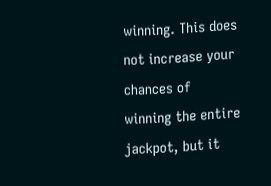winning. This does not increase your chances of winning the entire jackpot, but it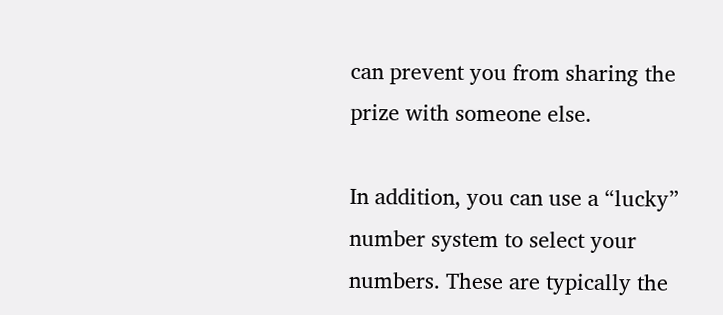can prevent you from sharing the prize with someone else.

In addition, you can use a “lucky” number system to select your numbers. These are typically the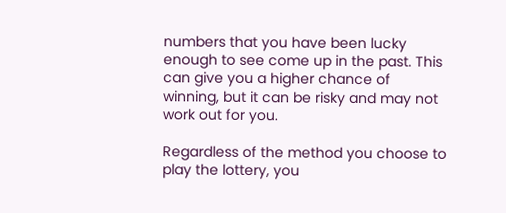numbers that you have been lucky enough to see come up in the past. This can give you a higher chance of winning, but it can be risky and may not work out for you.

Regardless of the method you choose to play the lottery, you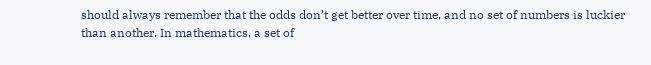should always remember that the odds don’t get better over time, and no set of numbers is luckier than another. In mathematics, a set of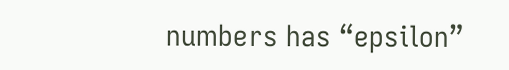numbers has “epsilon”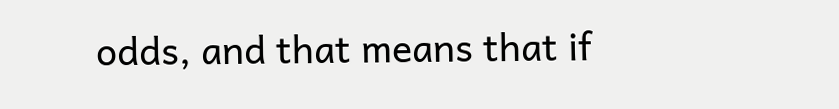odds, and that means that if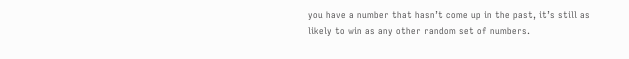you have a number that hasn’t come up in the past, it’s still as likely to win as any other random set of numbers.